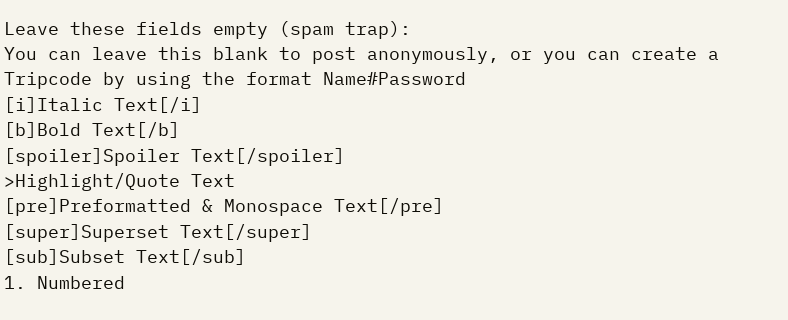Leave these fields empty (spam trap):
You can leave this blank to post anonymously, or you can create a Tripcode by using the format Name#Password
[i]Italic Text[/i]
[b]Bold Text[/b]
[spoiler]Spoiler Text[/spoiler]
>Highlight/Quote Text
[pre]Preformatted & Monospace Text[/pre]
[super]Superset Text[/super]
[sub]Subset Text[/sub]
1. Numbered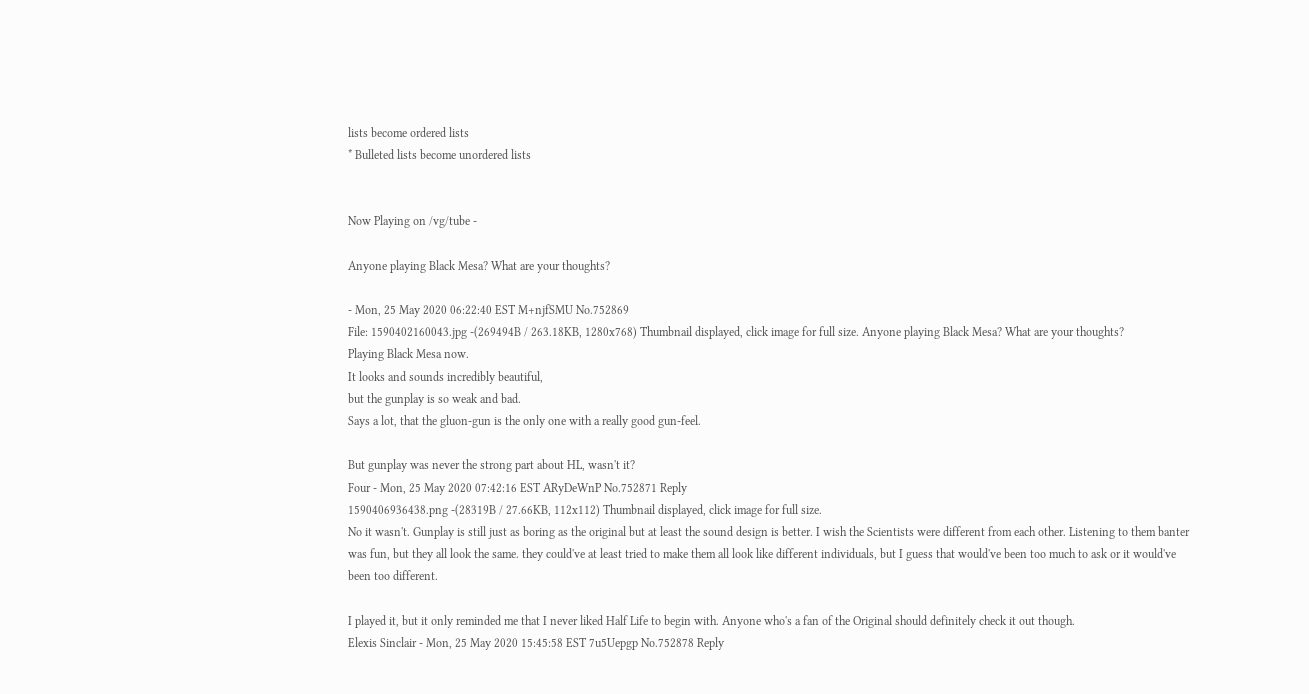lists become ordered lists
* Bulleted lists become unordered lists


Now Playing on /vg/tube -

Anyone playing Black Mesa? What are your thoughts?

- Mon, 25 May 2020 06:22:40 EST M+njfSMU No.752869
File: 1590402160043.jpg -(269494B / 263.18KB, 1280x768) Thumbnail displayed, click image for full size. Anyone playing Black Mesa? What are your thoughts?
Playing Black Mesa now.
It looks and sounds incredibly beautiful,
but the gunplay is so weak and bad.
Says a lot, that the gluon-gun is the only one with a really good gun-feel.

But gunplay was never the strong part about HL, wasn't it?
Four - Mon, 25 May 2020 07:42:16 EST ARyDeWnP No.752871 Reply
1590406936438.png -(28319B / 27.66KB, 112x112) Thumbnail displayed, click image for full size.
No it wasn't. Gunplay is still just as boring as the original but at least the sound design is better. I wish the Scientists were different from each other. Listening to them banter was fun, but they all look the same. they could've at least tried to make them all look like different individuals, but I guess that would've been too much to ask or it would've been too different.

I played it, but it only reminded me that I never liked Half Life to begin with. Anyone who's a fan of the Original should definitely check it out though.
Elexis Sinclair - Mon, 25 May 2020 15:45:58 EST 7u5Uepgp No.752878 Reply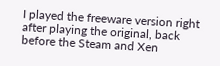I played the freeware version right after playing the original, back before the Steam and Xen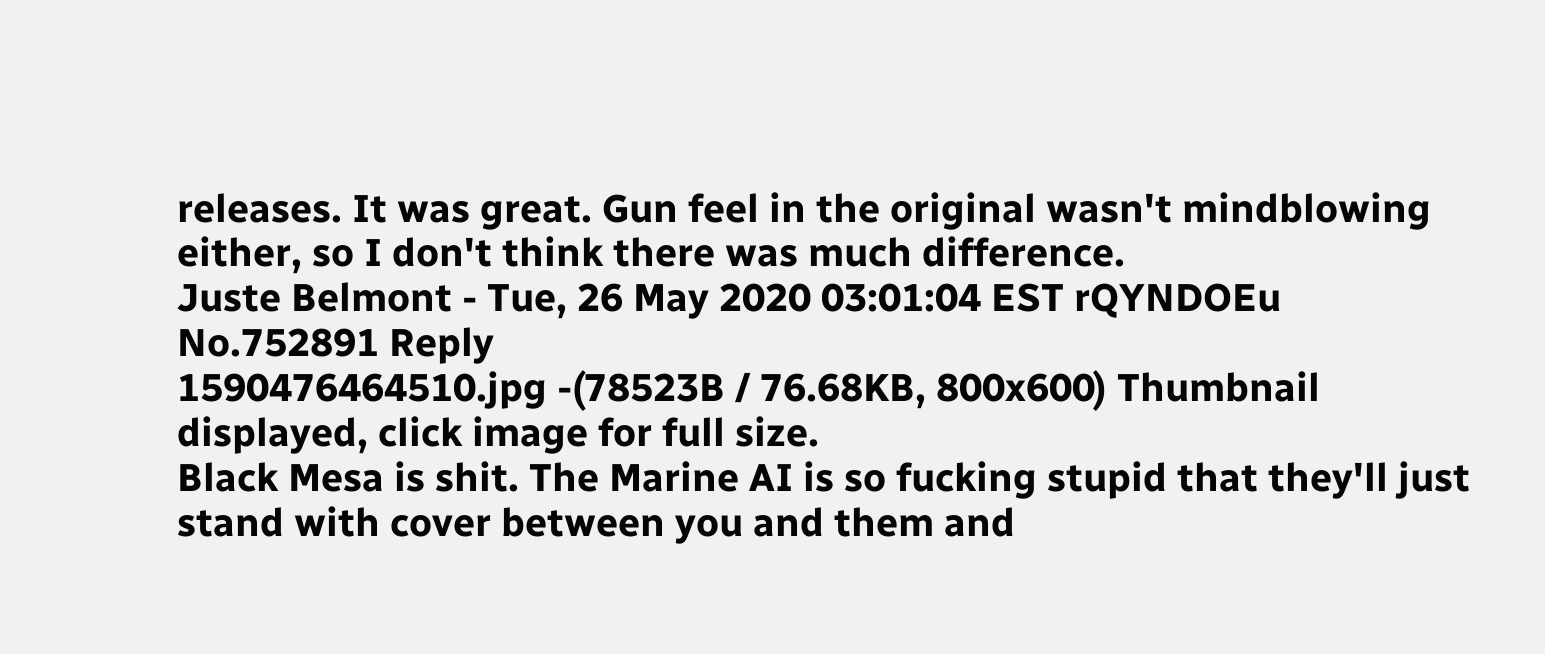releases. It was great. Gun feel in the original wasn't mindblowing either, so I don't think there was much difference.
Juste Belmont - Tue, 26 May 2020 03:01:04 EST rQYNDOEu No.752891 Reply
1590476464510.jpg -(78523B / 76.68KB, 800x600) Thumbnail displayed, click image for full size.
Black Mesa is shit. The Marine AI is so fucking stupid that they'll just stand with cover between you and them and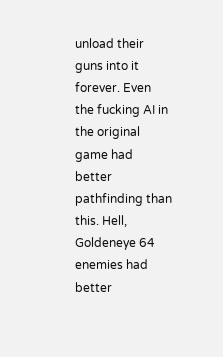unload their guns into it forever. Even the fucking AI in the original game had better pathfinding than this. Hell, Goldeneye 64 enemies had better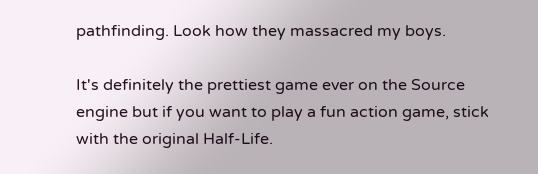pathfinding. Look how they massacred my boys.

It's definitely the prettiest game ever on the Source engine but if you want to play a fun action game, stick with the original Half-Life.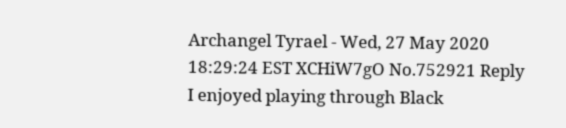Archangel Tyrael - Wed, 27 May 2020 18:29:24 EST XCHiW7gO No.752921 Reply
I enjoyed playing through Black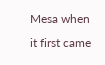Mesa when it first came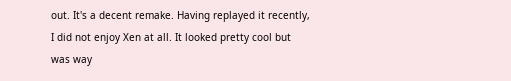out. It's a decent remake. Having replayed it recently, I did not enjoy Xen at all. It looked pretty cool but was way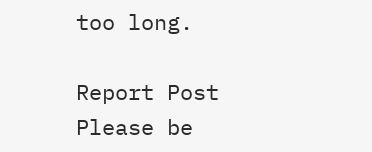too long.

Report Post
Please be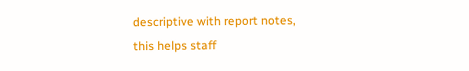descriptive with report notes,
this helps staff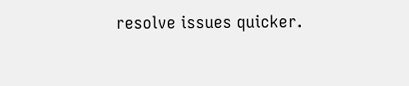resolve issues quicker.